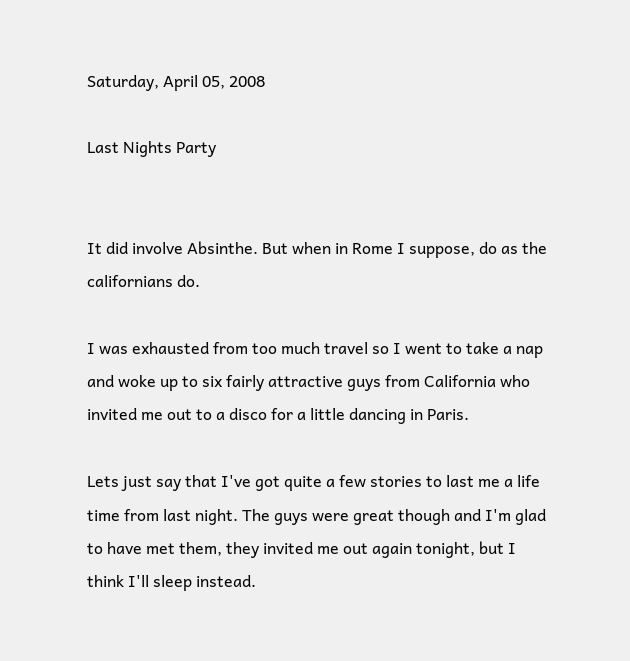Saturday, April 05, 2008

Last Nights Party


It did involve Absinthe. But when in Rome I suppose, do as the californians do.

I was exhausted from too much travel so I went to take a nap and woke up to six fairly attractive guys from California who invited me out to a disco for a little dancing in Paris.

Lets just say that I've got quite a few stories to last me a life time from last night. The guys were great though and I'm glad to have met them, they invited me out again tonight, but I think I'll sleep instead.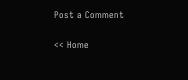Post a Comment

<< Home